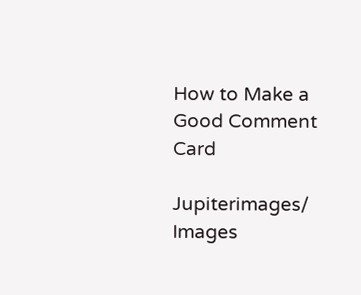How to Make a Good Comment Card

Jupiterimages/ Images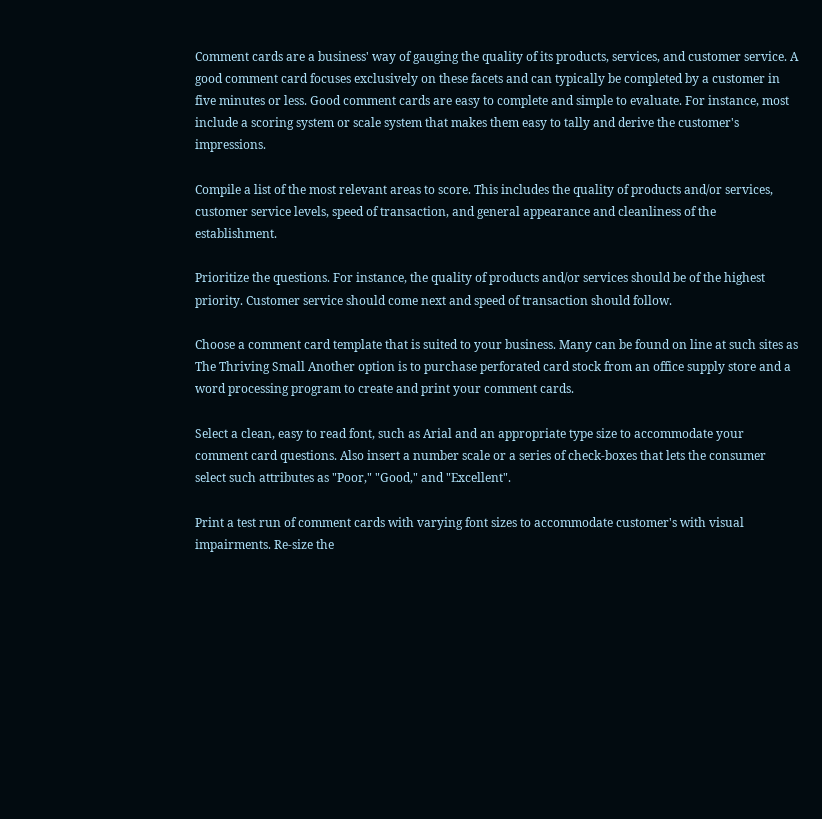Comment cards are a business' way of gauging the quality of its products, services, and customer service. A good comment card focuses exclusively on these facets and can typically be completed by a customer in five minutes or less. Good comment cards are easy to complete and simple to evaluate. For instance, most include a scoring system or scale system that makes them easy to tally and derive the customer's impressions.

Compile a list of the most relevant areas to score. This includes the quality of products and/or services, customer service levels, speed of transaction, and general appearance and cleanliness of the establishment.

Prioritize the questions. For instance, the quality of products and/or services should be of the highest priority. Customer service should come next and speed of transaction should follow.

Choose a comment card template that is suited to your business. Many can be found on line at such sites as The Thriving Small Another option is to purchase perforated card stock from an office supply store and a word processing program to create and print your comment cards.

Select a clean, easy to read font, such as Arial and an appropriate type size to accommodate your comment card questions. Also insert a number scale or a series of check-boxes that lets the consumer select such attributes as "Poor," "Good," and "Excellent".

Print a test run of comment cards with varying font sizes to accommodate customer's with visual impairments. Re-size the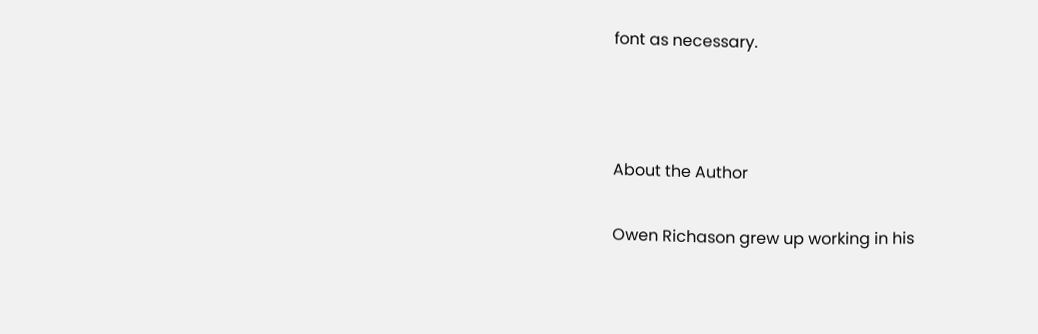font as necessary.



About the Author

Owen Richason grew up working in his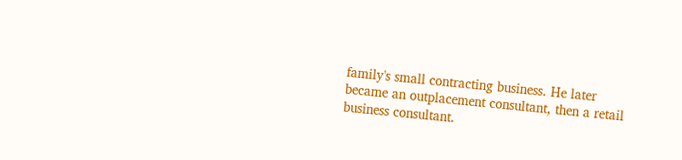family's small contracting business. He later became an outplacement consultant, then a retail business consultant.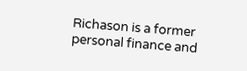Richason is a former personal finance and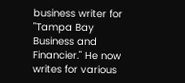business writer for "Tampa Bay Business and Financier." He now writes for various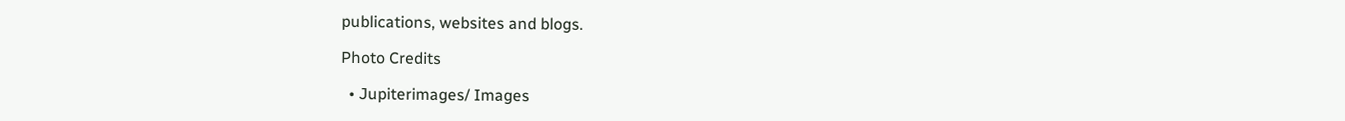publications, websites and blogs.

Photo Credits

  • Jupiterimages/ Images